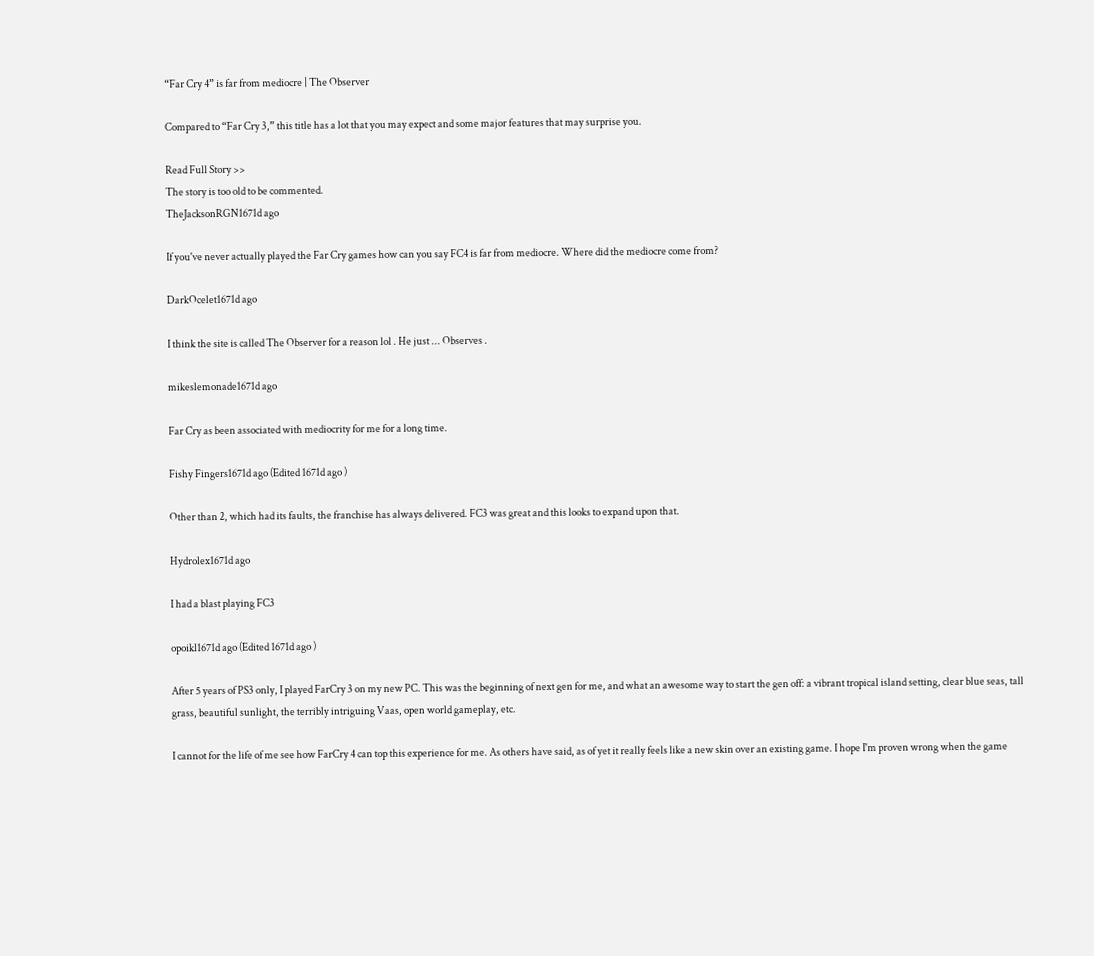“Far Cry 4” is far from mediocre | The Observer

Compared to “Far Cry 3,” this title has a lot that you may expect and some major features that may surprise you.

Read Full Story >>
The story is too old to be commented.
TheJacksonRGN1671d ago

If you've never actually played the Far Cry games how can you say FC4 is far from mediocre. Where did the mediocre come from?

DarkOcelet1671d ago

I think the site is called The Observer for a reason lol . He just ... Observes .

mikeslemonade1671d ago

Far Cry as been associated with mediocrity for me for a long time.

Fishy Fingers1671d ago (Edited 1671d ago )

Other than 2, which had its faults, the franchise has always delivered. FC3 was great and this looks to expand upon that.

Hydrolex1671d ago

I had a blast playing FC3

opoikl1671d ago (Edited 1671d ago )

After 5 years of PS3 only, I played FarCry 3 on my new PC. This was the beginning of next gen for me, and what an awesome way to start the gen off: a vibrant tropical island setting, clear blue seas, tall grass, beautiful sunlight, the terribly intriguing Vaas, open world gameplay, etc.

I cannot for the life of me see how FarCry 4 can top this experience for me. As others have said, as of yet it really feels like a new skin over an existing game. I hope I'm proven wrong when the game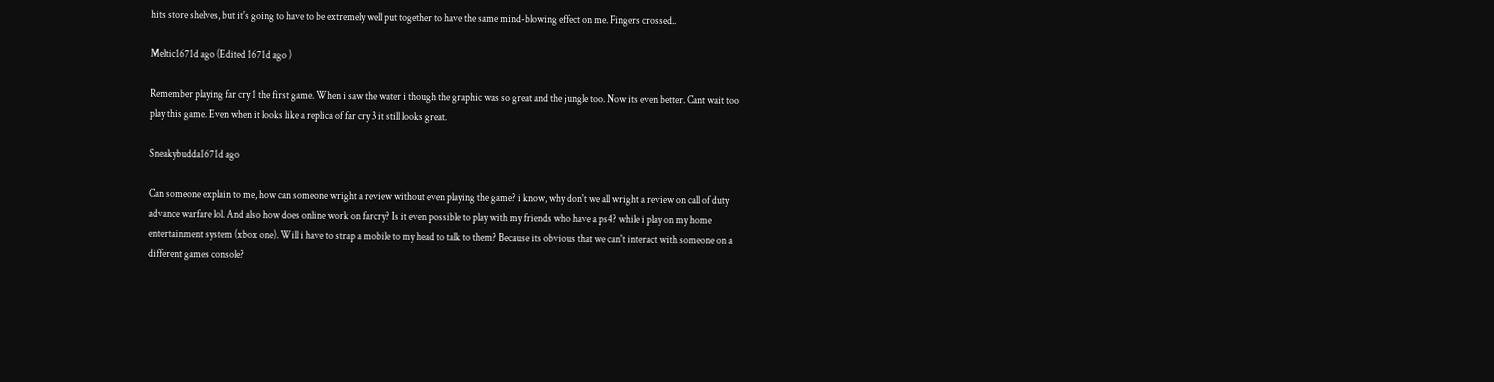hits store shelves, but it's going to have to be extremely well put together to have the same mind-blowing effect on me. Fingers crossed..

Meltic1671d ago (Edited 1671d ago )

Remember playing far cry 1 the first game. When i saw the water i though the graphic was so great and the jungle too. Now its even better. Cant wait too play this game. Even when it looks like a replica of far cry 3 it still looks great.

Sneakybudda1671d ago

Can someone explain to me, how can someone wright a review without even playing the game? i know, why don't we all wright a review on call of duty advance warfare lol. And also how does online work on farcry? Is it even possible to play with my friends who have a ps4? while i play on my home entertainment system (xbox one). Will i have to strap a mobile to my head to talk to them? Because its obvious that we can't interact with someone on a different games console?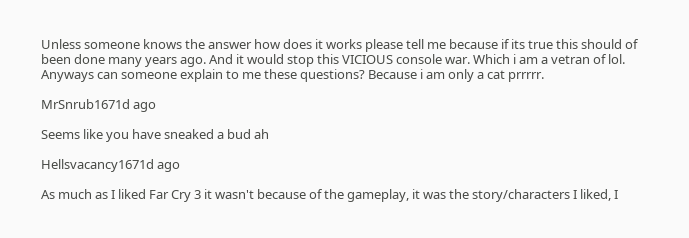Unless someone knows the answer how does it works please tell me because if its true this should of been done many years ago. And it would stop this VICIOUS console war. Which i am a vetran of lol. Anyways can someone explain to me these questions? Because i am only a cat prrrrr.

MrSnrub1671d ago

Seems like you have sneaked a bud ah

Hellsvacancy1671d ago

As much as I liked Far Cry 3 it wasn't because of the gameplay, it was the story/characters I liked, I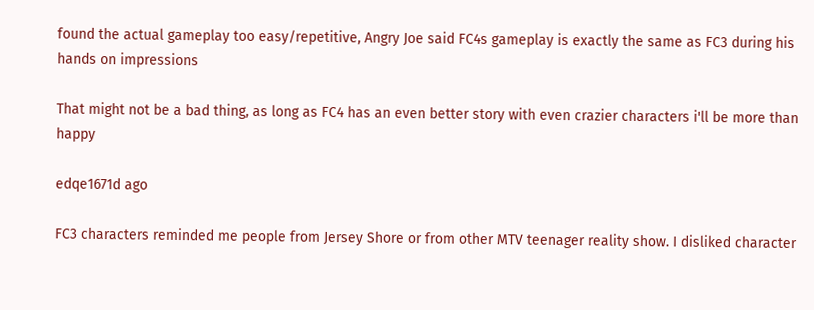found the actual gameplay too easy/repetitive, Angry Joe said FC4s gameplay is exactly the same as FC3 during his hands on impressions

That might not be a bad thing, as long as FC4 has an even better story with even crazier characters i'll be more than happy

edqe1671d ago

FC3 characters reminded me people from Jersey Shore or from other MTV teenager reality show. I disliked character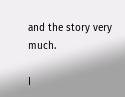and the story very much.

I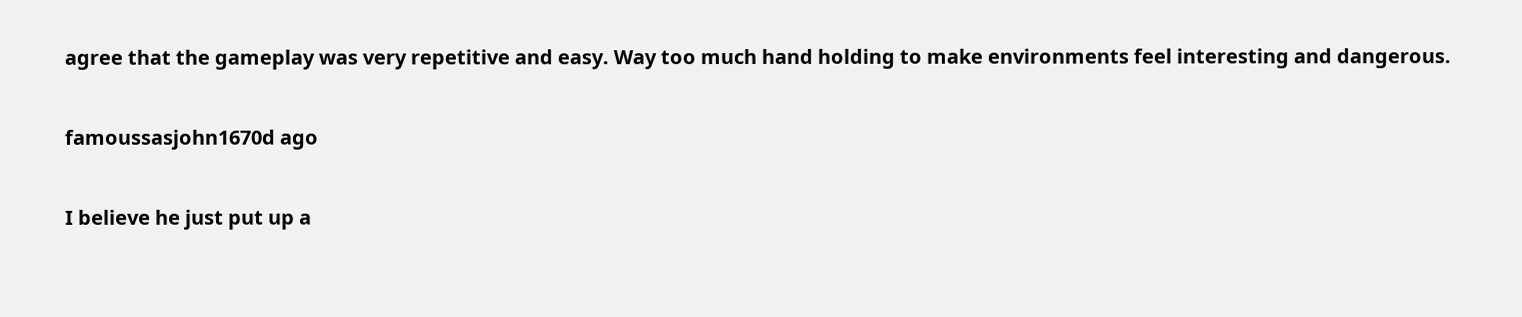agree that the gameplay was very repetitive and easy. Way too much hand holding to make environments feel interesting and dangerous.

famoussasjohn1670d ago

I believe he just put up a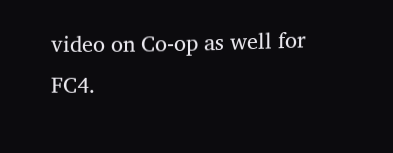video on Co-op as well for FC4.